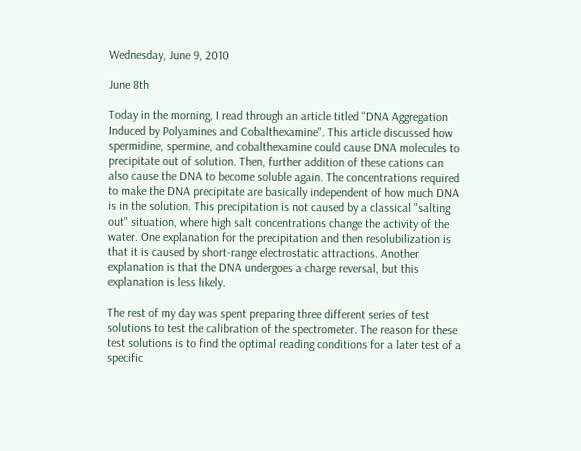Wednesday, June 9, 2010

June 8th

Today in the morning, I read through an article titled "DNA Aggregation Induced by Polyamines and Cobalthexamine". This article discussed how spermidine, spermine, and cobalthexamine could cause DNA molecules to precipitate out of solution. Then, further addition of these cations can also cause the DNA to become soluble again. The concentrations required to make the DNA precipitate are basically independent of how much DNA is in the solution. This precipitation is not caused by a classical "salting out" situation, where high salt concentrations change the activity of the water. One explanation for the precipitation and then resolubilization is that it is caused by short-range electrostatic attractions. Another explanation is that the DNA undergoes a charge reversal, but this explanation is less likely.

The rest of my day was spent preparing three different series of test solutions to test the calibration of the spectrometer. The reason for these test solutions is to find the optimal reading conditions for a later test of a specific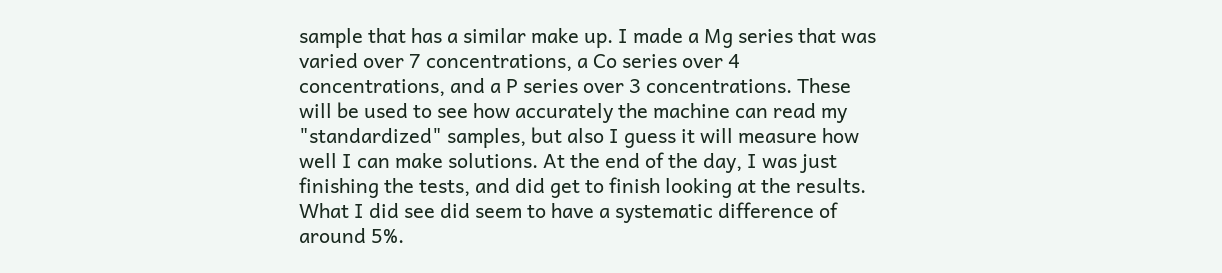sample that has a similar make up. I made a Mg series that was varied over 7 concentrations, a Co series over 4 concentrations, and a P series over 3 concentrations. These will be used to see how accurately the machine can read my "standardized" samples, but also I guess it will measure how well I can make solutions. At the end of the day, I was just finishing the tests, and did get to finish looking at the results. What I did see did seem to have a systematic difference of around 5%.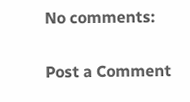No comments:

Post a Comment